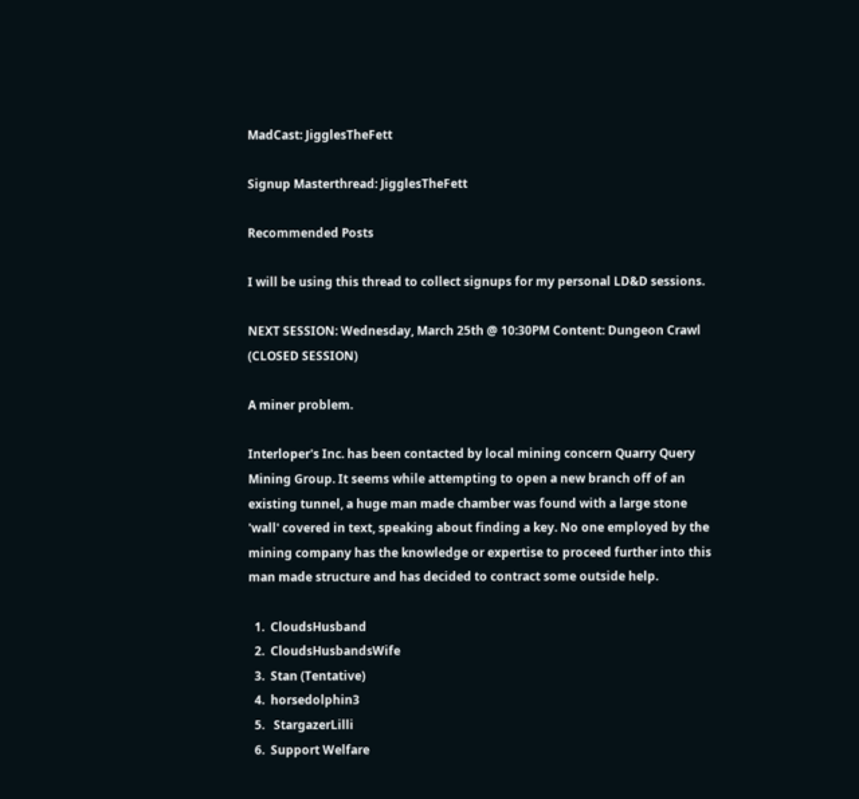MadCast: JigglesTheFett

Signup Masterthread: JigglesTheFett

Recommended Posts

I will be using this thread to collect signups for my personal LD&D sessions.

NEXT SESSION: Wednesday, March 25th @ 10:30PM Content: Dungeon Crawl (CLOSED SESSION)

A miner problem.

Interloper's Inc. has been contacted by local mining concern Quarry Query Mining Group. It seems while attempting to open a new branch off of an existing tunnel, a huge man made chamber was found with a large stone 'wall' covered in text, speaking about finding a key. No one employed by the mining company has the knowledge or expertise to proceed further into this man made structure and has decided to contract some outside help.

  1.  CloudsHusband
  2.  CloudsHusbandsWife
  3.  Stan (Tentative)
  4.  horsedolphin3
  5.   StargazerLilli
  6.  Support Welfare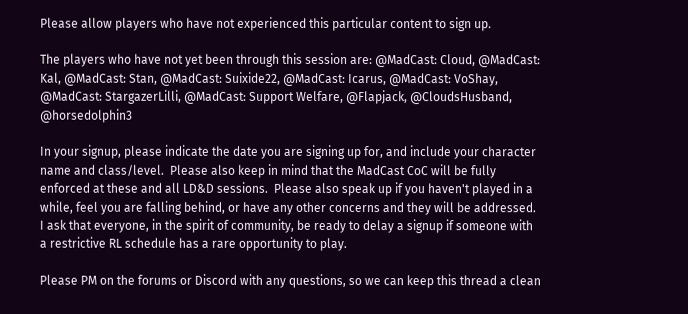Please allow players who have not experienced this particular content to sign up.

The players who have not yet been through this session are: @MadCast: Cloud, @MadCast: Kal, @MadCast: Stan, @MadCast: Suixide22, @MadCast: Icarus, @MadCast: VoShay, @MadCast: StargazerLilli, @MadCast: Support Welfare, @Flapjack, @CloudsHusband, @horsedolphin3

In your signup, please indicate the date you are signing up for, and include your character name and class/level.  Please also keep in mind that the MadCast CoC will be fully enforced at these and all LD&D sessions.  Please also speak up if you haven't played in a while, feel you are falling behind, or have any other concerns and they will be addressed.  I ask that everyone, in the spirit of community, be ready to delay a signup if someone with a restrictive RL schedule has a rare opportunity to play.

Please PM on the forums or Discord with any questions, so we can keep this thread a clean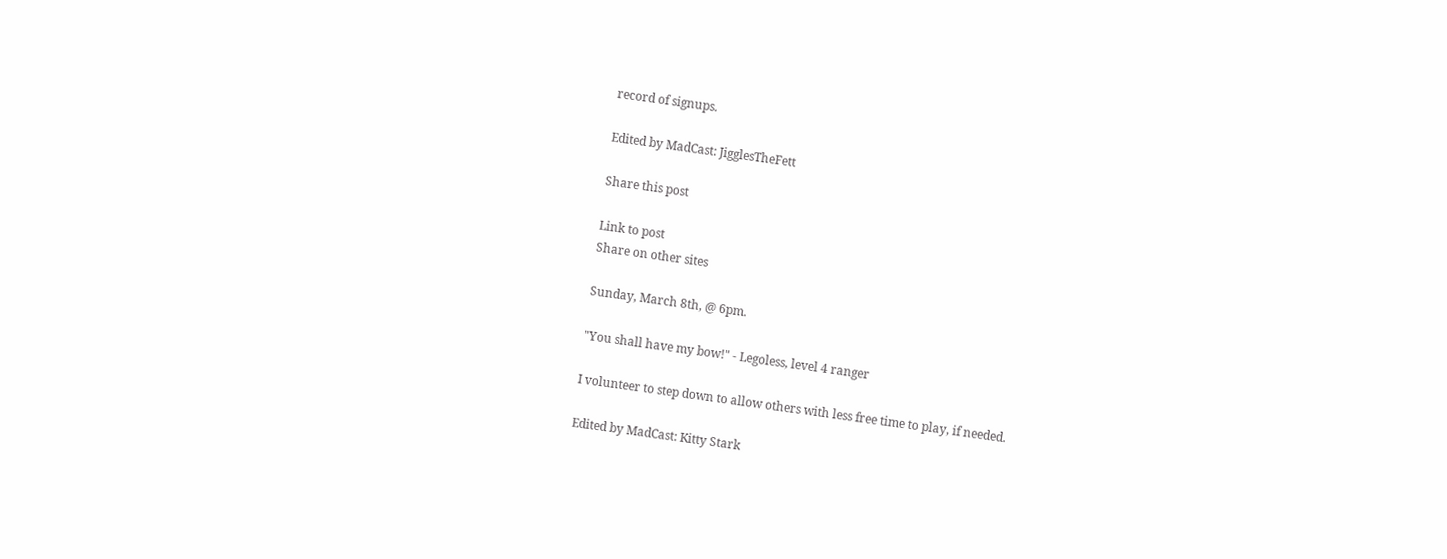record of signups.

Edited by MadCast: JigglesTheFett

Share this post

Link to post
Share on other sites

Sunday, March 8th, @ 6pm.

"You shall have my bow!" - Legoless, level 4 ranger

I volunteer to step down to allow others with less free time to play, if needed.

Edited by MadCast: Kitty Stark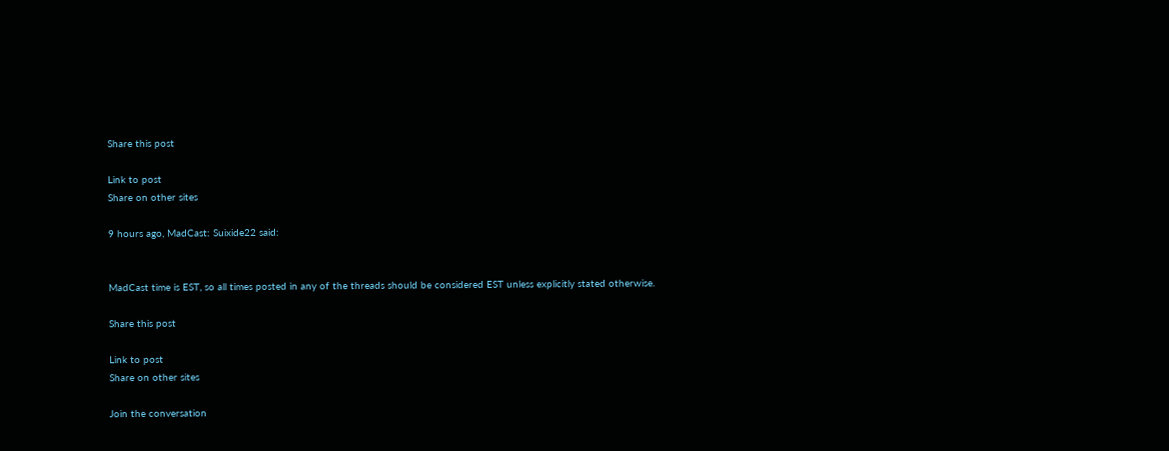Share this post

Link to post
Share on other sites

9 hours ago, MadCast: Suixide22 said:


MadCast time is EST, so all times posted in any of the threads should be considered EST unless explicitly stated otherwise.

Share this post

Link to post
Share on other sites

Join the conversation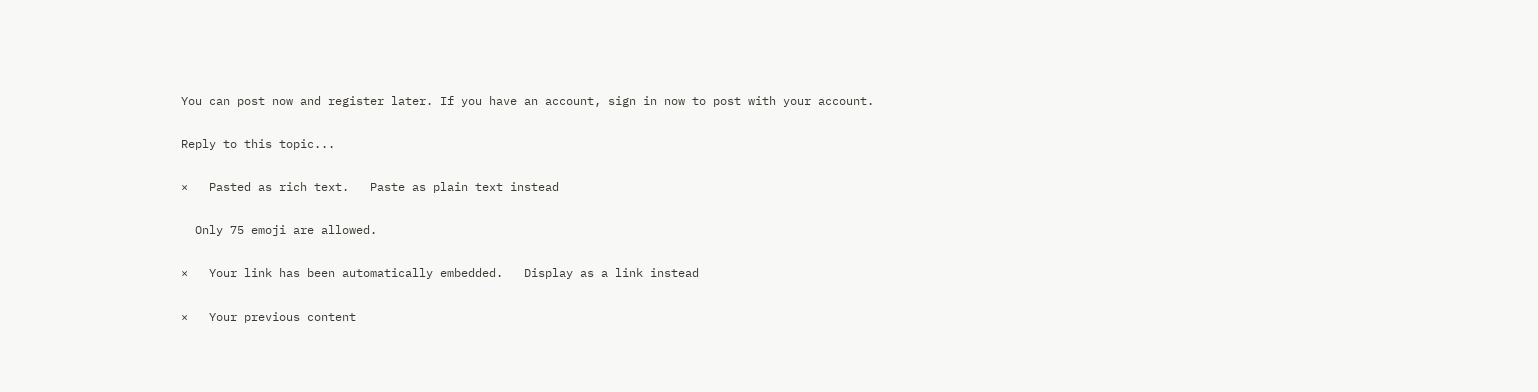You can post now and register later. If you have an account, sign in now to post with your account.

Reply to this topic...

×   Pasted as rich text.   Paste as plain text instead

  Only 75 emoji are allowed.

×   Your link has been automatically embedded.   Display as a link instead

×   Your previous content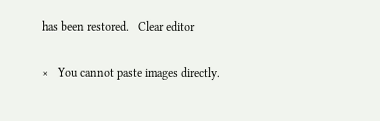has been restored.   Clear editor

×   You cannot paste images directly.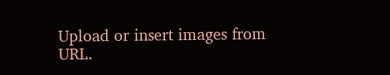Upload or insert images from URL.